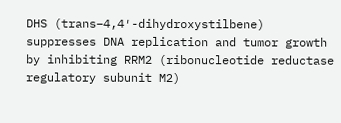DHS (trans−4,4′-dihydroxystilbene) suppresses DNA replication and tumor growth by inhibiting RRM2 (ribonucleotide reductase regulatory subunit M2)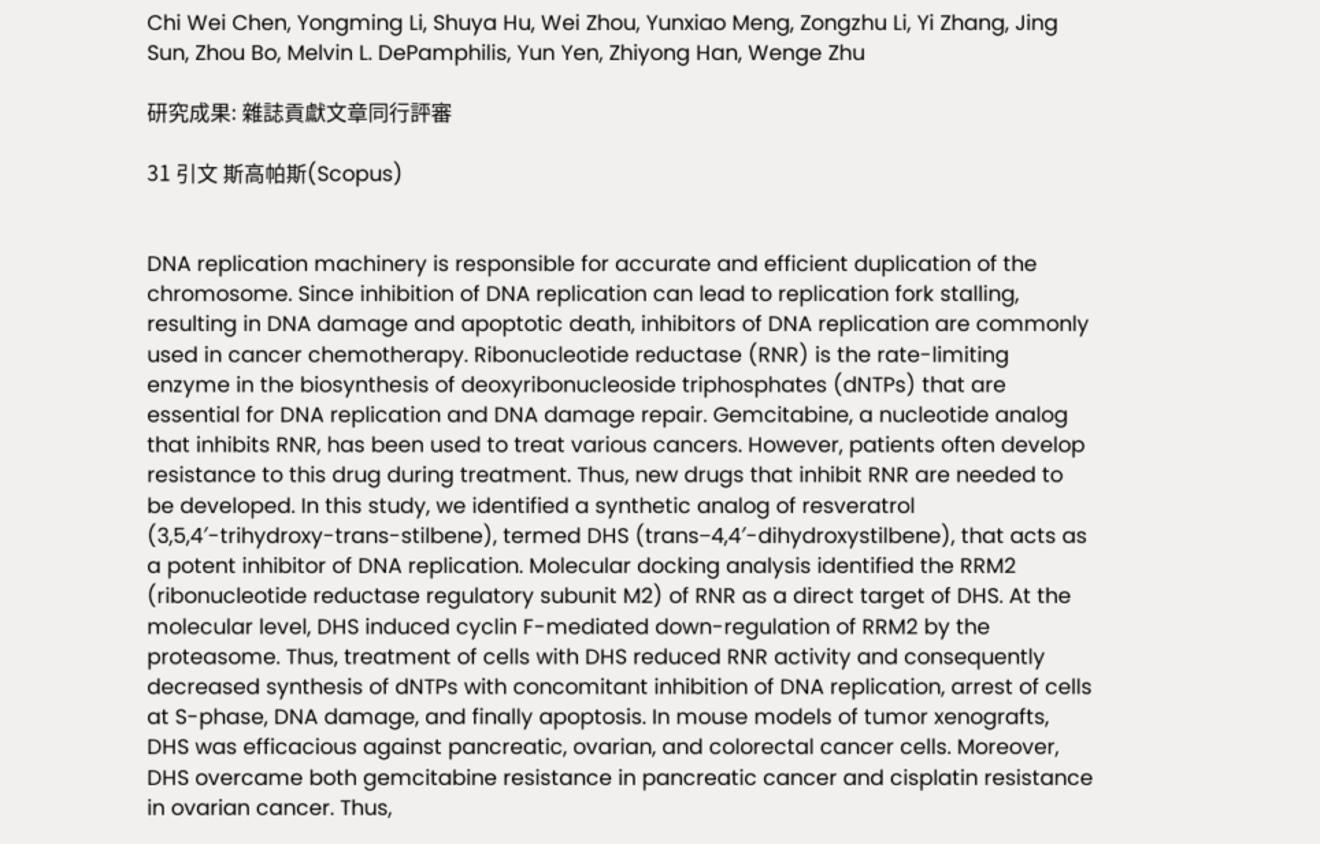Chi Wei Chen, Yongming Li, Shuya Hu, Wei Zhou, Yunxiao Meng, Zongzhu Li, Yi Zhang, Jing Sun, Zhou Bo, Melvin L. DePamphilis, Yun Yen, Zhiyong Han, Wenge Zhu

研究成果: 雜誌貢獻文章同行評審

31 引文 斯高帕斯(Scopus)


DNA replication machinery is responsible for accurate and efficient duplication of the chromosome. Since inhibition of DNA replication can lead to replication fork stalling, resulting in DNA damage and apoptotic death, inhibitors of DNA replication are commonly used in cancer chemotherapy. Ribonucleotide reductase (RNR) is the rate-limiting enzyme in the biosynthesis of deoxyribonucleoside triphosphates (dNTPs) that are essential for DNA replication and DNA damage repair. Gemcitabine, a nucleotide analog that inhibits RNR, has been used to treat various cancers. However, patients often develop resistance to this drug during treatment. Thus, new drugs that inhibit RNR are needed to be developed. In this study, we identified a synthetic analog of resveratrol (3,5,4′-trihydroxy-trans-stilbene), termed DHS (trans−4,4′-dihydroxystilbene), that acts as a potent inhibitor of DNA replication. Molecular docking analysis identified the RRM2 (ribonucleotide reductase regulatory subunit M2) of RNR as a direct target of DHS. At the molecular level, DHS induced cyclin F-mediated down-regulation of RRM2 by the proteasome. Thus, treatment of cells with DHS reduced RNR activity and consequently decreased synthesis of dNTPs with concomitant inhibition of DNA replication, arrest of cells at S-phase, DNA damage, and finally apoptosis. In mouse models of tumor xenografts, DHS was efficacious against pancreatic, ovarian, and colorectal cancer cells. Moreover, DHS overcame both gemcitabine resistance in pancreatic cancer and cisplatin resistance in ovarian cancer. Thus,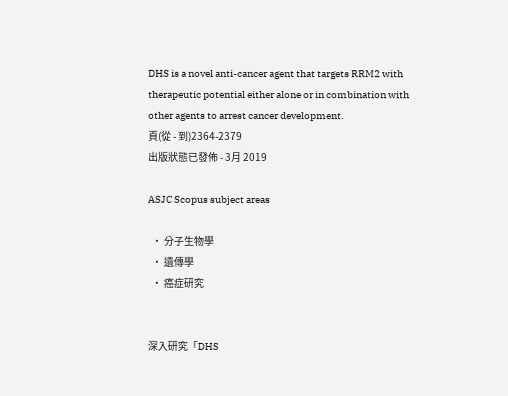DHS is a novel anti-cancer agent that targets RRM2 with therapeutic potential either alone or in combination with other agents to arrest cancer development.
頁(從 - 到)2364-2379
出版狀態已發佈 - 3月 2019

ASJC Scopus subject areas

  • 分子生物學
  • 遺傳學
  • 癌症研究


深入研究「DHS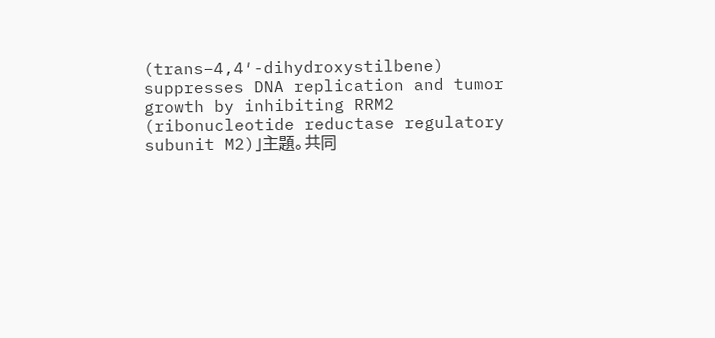(trans−4,4′-dihydroxystilbene) suppresses DNA replication and tumor growth by inhibiting RRM2 (ribonucleotide reductase regulatory subunit M2)」主題。共同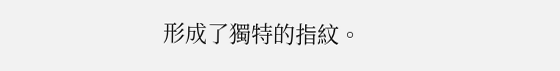形成了獨特的指紋。